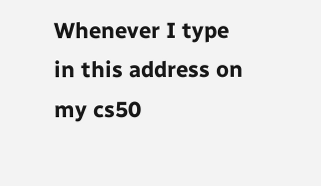Whenever I type in this address on my cs50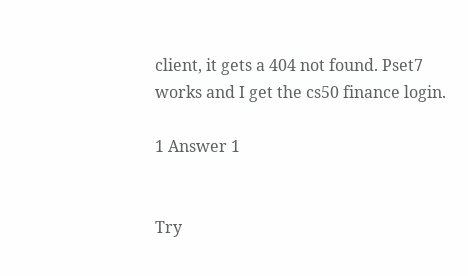client, it gets a 404 not found. Pset7 works and I get the cs50 finance login.

1 Answer 1


Try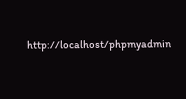http://localhost/phpmyadmin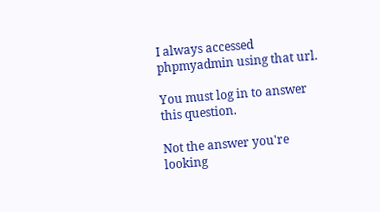I always accessed phpmyadmin using that url.

You must log in to answer this question.

Not the answer you're looking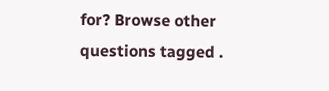for? Browse other questions tagged .